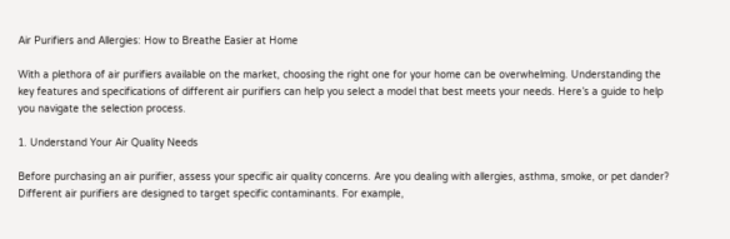Air Purifiers and Allergies: How to Breathe Easier at Home

With a plethora of air purifiers available on the market, choosing the right one for your home can be overwhelming. Understanding the key features and specifications of different air purifiers can help you select a model that best meets your needs. Here’s a guide to help you navigate the selection process.

1. Understand Your Air Quality Needs

Before purchasing an air purifier, assess your specific air quality concerns. Are you dealing with allergies, asthma, smoke, or pet dander? Different air purifiers are designed to target specific contaminants. For example,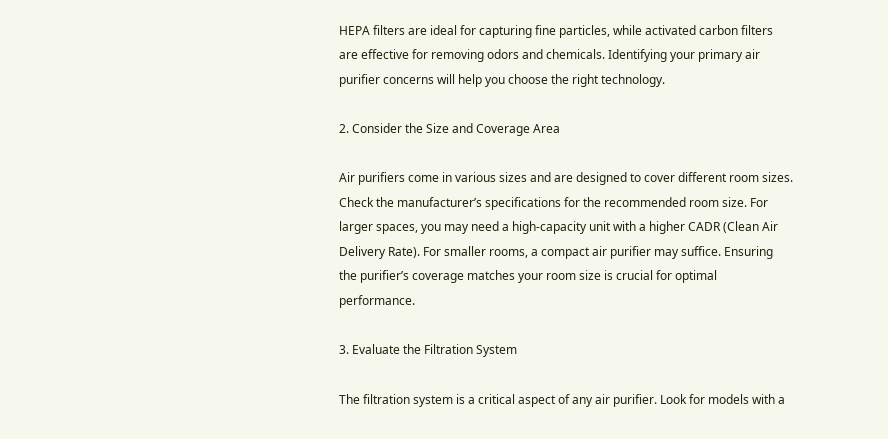HEPA filters are ideal for capturing fine particles, while activated carbon filters are effective for removing odors and chemicals. Identifying your primary air purifier concerns will help you choose the right technology.

2. Consider the Size and Coverage Area

Air purifiers come in various sizes and are designed to cover different room sizes. Check the manufacturer’s specifications for the recommended room size. For larger spaces, you may need a high-capacity unit with a higher CADR (Clean Air Delivery Rate). For smaller rooms, a compact air purifier may suffice. Ensuring the purifier’s coverage matches your room size is crucial for optimal performance.

3. Evaluate the Filtration System

The filtration system is a critical aspect of any air purifier. Look for models with a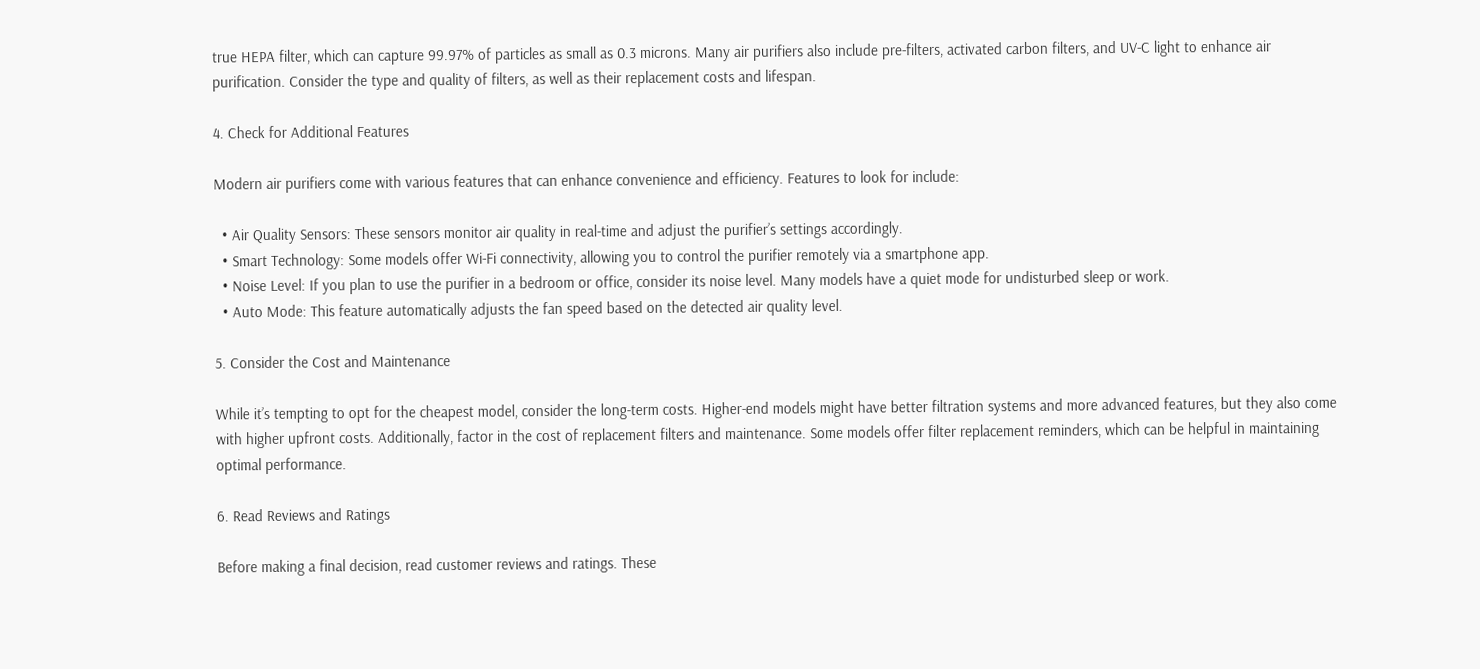true HEPA filter, which can capture 99.97% of particles as small as 0.3 microns. Many air purifiers also include pre-filters, activated carbon filters, and UV-C light to enhance air purification. Consider the type and quality of filters, as well as their replacement costs and lifespan.

4. Check for Additional Features

Modern air purifiers come with various features that can enhance convenience and efficiency. Features to look for include:

  • Air Quality Sensors: These sensors monitor air quality in real-time and adjust the purifier’s settings accordingly.
  • Smart Technology: Some models offer Wi-Fi connectivity, allowing you to control the purifier remotely via a smartphone app.
  • Noise Level: If you plan to use the purifier in a bedroom or office, consider its noise level. Many models have a quiet mode for undisturbed sleep or work.
  • Auto Mode: This feature automatically adjusts the fan speed based on the detected air quality level.

5. Consider the Cost and Maintenance

While it’s tempting to opt for the cheapest model, consider the long-term costs. Higher-end models might have better filtration systems and more advanced features, but they also come with higher upfront costs. Additionally, factor in the cost of replacement filters and maintenance. Some models offer filter replacement reminders, which can be helpful in maintaining optimal performance.

6. Read Reviews and Ratings

Before making a final decision, read customer reviews and ratings. These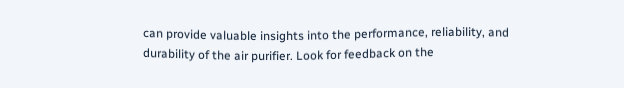can provide valuable insights into the performance, reliability, and durability of the air purifier. Look for feedback on the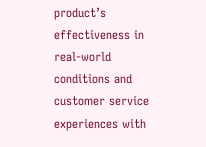product’s effectiveness in real-world conditions and customer service experiences with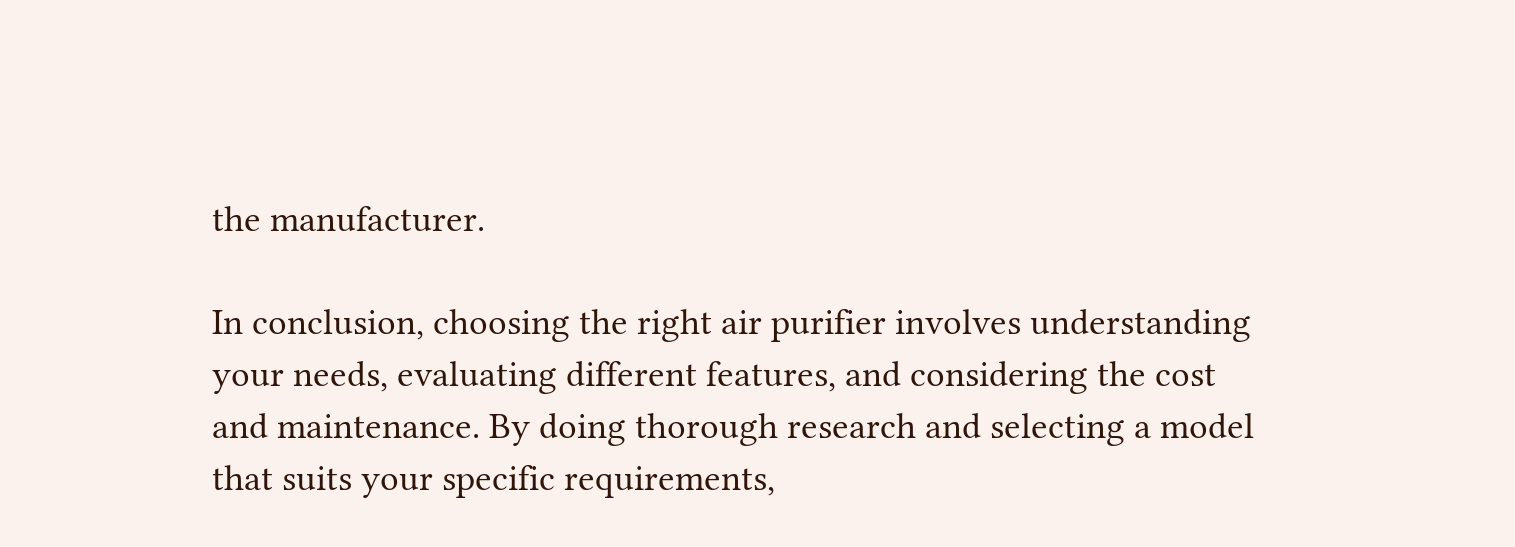the manufacturer.

In conclusion, choosing the right air purifier involves understanding your needs, evaluating different features, and considering the cost and maintenance. By doing thorough research and selecting a model that suits your specific requirements,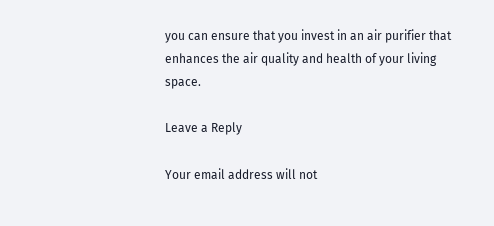you can ensure that you invest in an air purifier that enhances the air quality and health of your living space.

Leave a Reply

Your email address will not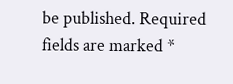be published. Required fields are marked *